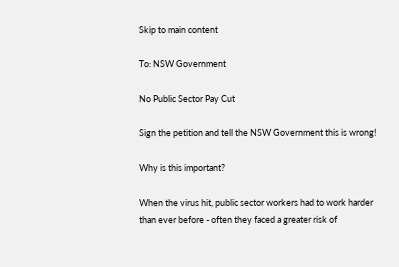Skip to main content

To: NSW Government

No Public Sector Pay Cut

Sign the petition and tell the NSW Government this is wrong!

Why is this important?

When the virus hit, public sector workers had to work harder than ever before - often they faced a greater risk of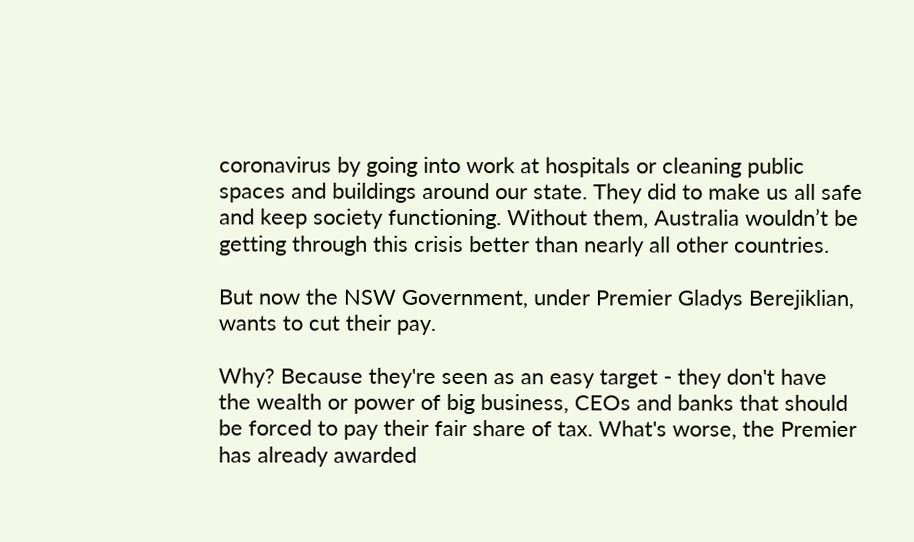coronavirus by going into work at hospitals or cleaning public spaces and buildings around our state. They did to make us all safe and keep society functioning. Without them, Australia wouldn’t be getting through this crisis better than nearly all other countries.

But now the NSW Government, under Premier Gladys Berejiklian, wants to cut their pay.

Why? Because they're seen as an easy target - they don't have the wealth or power of big business, CEOs and banks that should be forced to pay their fair share of tax. What's worse, the Premier has already awarded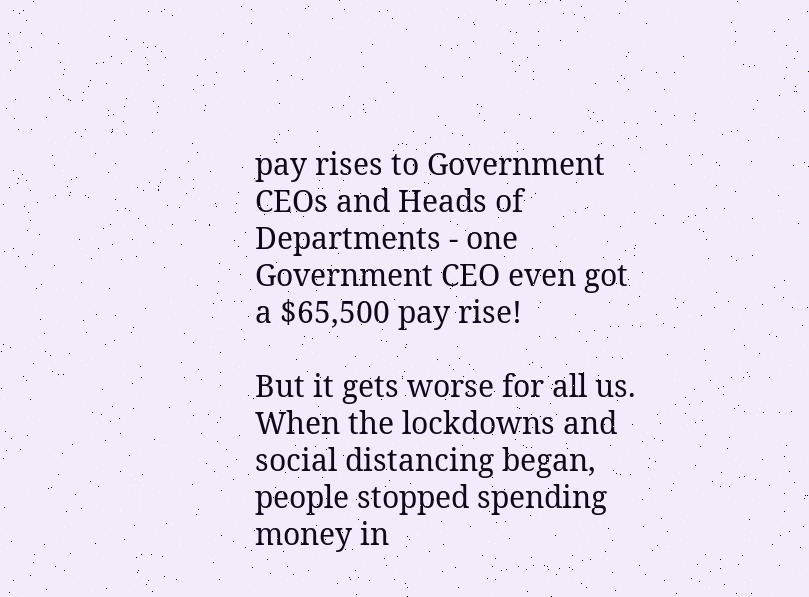pay rises to Government CEOs and Heads of Departments - one Government CEO even got a $65,500 pay rise!

But it gets worse for all us. When the lockdowns and social distancing began, people stopped spending money in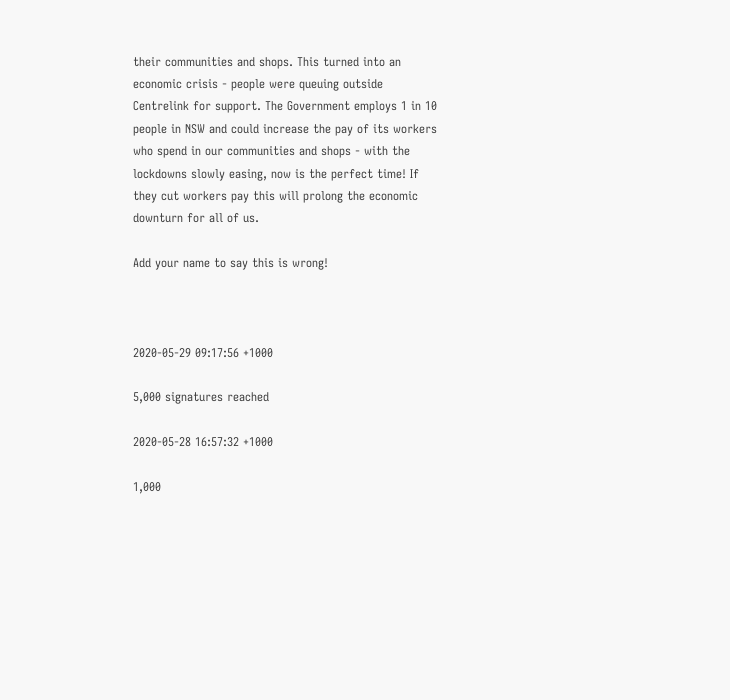their communities and shops. This turned into an economic crisis - people were queuing outside Centrelink for support. The Government employs 1 in 10 people in NSW and could increase the pay of its workers who spend in our communities and shops - with the lockdowns slowly easing, now is the perfect time! If they cut workers pay this will prolong the economic downturn for all of us.

Add your name to say this is wrong!



2020-05-29 09:17:56 +1000

5,000 signatures reached

2020-05-28 16:57:32 +1000

1,000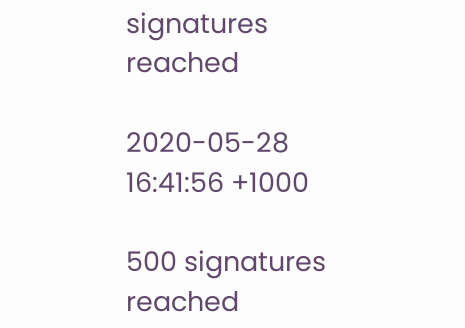signatures reached

2020-05-28 16:41:56 +1000

500 signatures reached